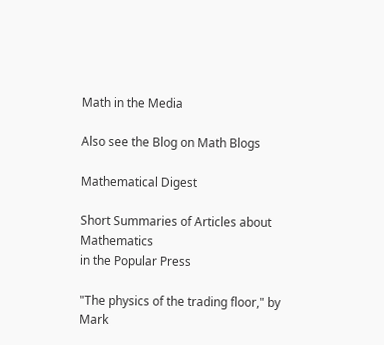Math in the Media

Also see the Blog on Math Blogs

Mathematical Digest

Short Summaries of Articles about Mathematics
in the Popular Press

"The physics of the trading floor," by Mark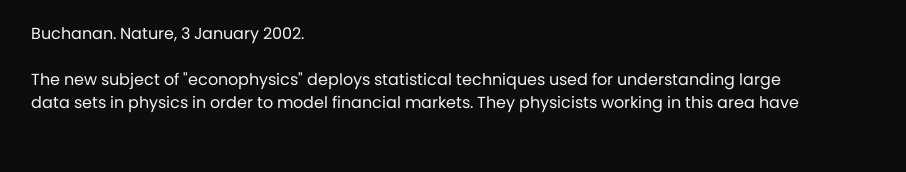Buchanan. Nature, 3 January 2002.

The new subject of "econophysics" deploys statistical techniques used for understanding large data sets in physics in order to model financial markets. They physicists working in this area have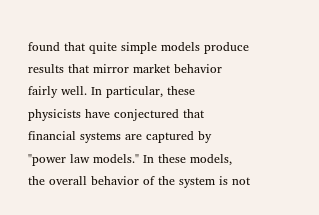found that quite simple models produce results that mirror market behavior fairly well. In particular, these physicists have conjectured that financial systems are captured by "power law models." In these models, the overall behavior of the system is not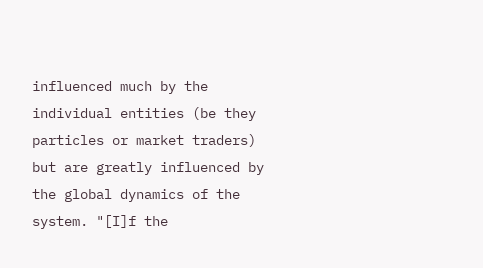influenced much by the individual entities (be they particles or market traders) but are greatly influenced by the global dynamics of the system. "[I]f the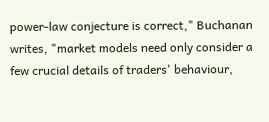power-law conjecture is correct," Buchanan writes, "market models need only consider a few crucial details of traders' behaviour,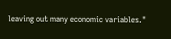leaving out many economic variables."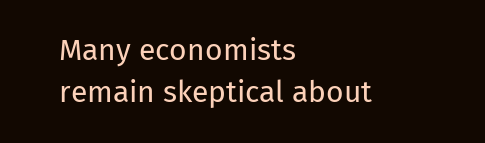Many economists remain skeptical about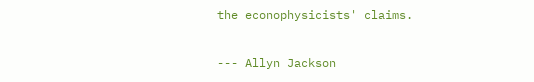the econophysicists' claims.

--- Allyn Jackson